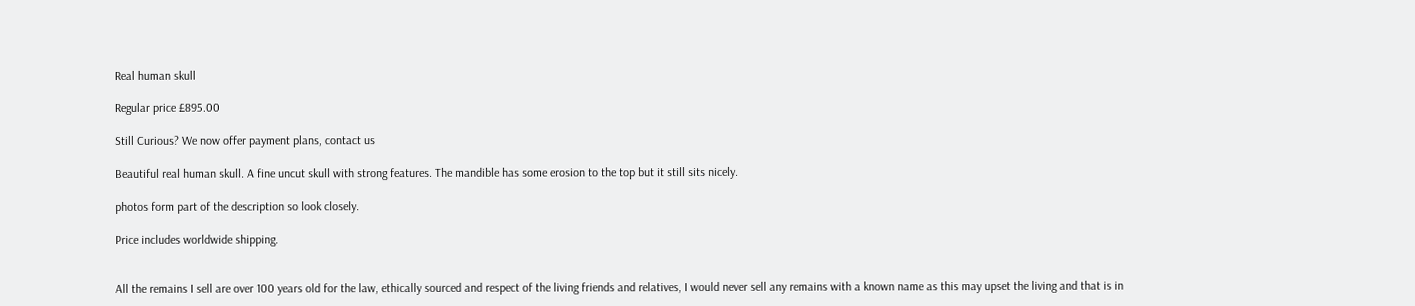Real human skull

Regular price £895.00

Still Curious? We now offer payment plans, contact us

Beautiful real human skull. A fine uncut skull with strong features. The mandible has some erosion to the top but it still sits nicely.

photos form part of the description so look closely.

Price includes worldwide shipping.


All the remains I sell are over 100 years old for the law, ethically sourced and respect of the living friends and relatives, I would never sell any remains with a known name as this may upset the living and that is in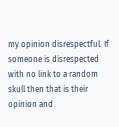my opinion disrespectful. If someone is disrespected with no link to a random skull then that is their opinion and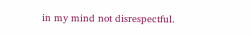in my mind not disrespectful.